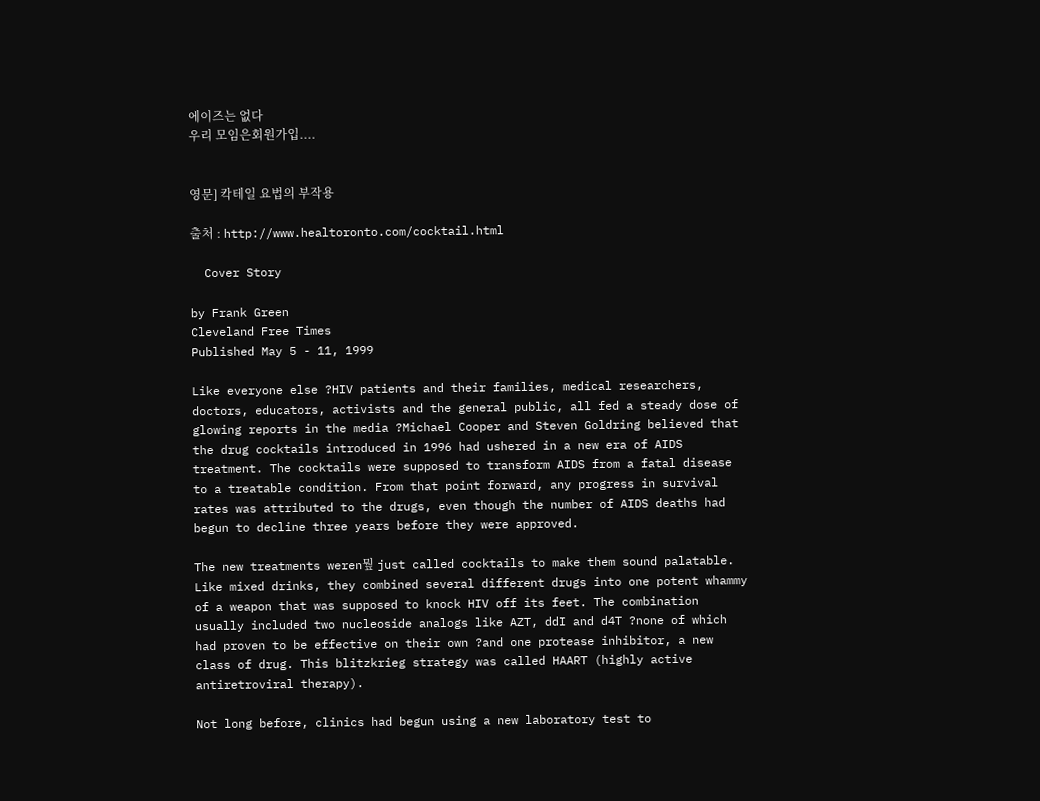에이즈는 없다
우리 모임은회원가입....


영문] 칵테일 요법의 부작용

출처 : http://www.healtoronto.com/cocktail.html

  Cover Story

by Frank Green
Cleveland Free Times
Published May 5 - 11, 1999

Like everyone else ?HIV patients and their families, medical researchers, doctors, educators, activists and the general public, all fed a steady dose of glowing reports in the media ?Michael Cooper and Steven Goldring believed that the drug cocktails introduced in 1996 had ushered in a new era of AIDS treatment. The cocktails were supposed to transform AIDS from a fatal disease to a treatable condition. From that point forward, any progress in survival rates was attributed to the drugs, even though the number of AIDS deaths had begun to decline three years before they were approved.

The new treatments weren뭪 just called cocktails to make them sound palatable. Like mixed drinks, they combined several different drugs into one potent whammy of a weapon that was supposed to knock HIV off its feet. The combination usually included two nucleoside analogs like AZT, ddI and d4T ?none of which had proven to be effective on their own ?and one protease inhibitor, a new class of drug. This blitzkrieg strategy was called HAART (highly active antiretroviral therapy).

Not long before, clinics had begun using a new laboratory test to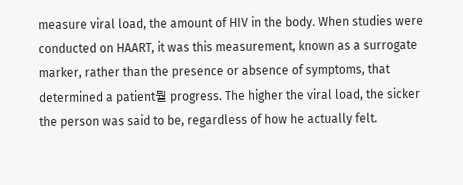measure viral load, the amount of HIV in the body. When studies were conducted on HAART, it was this measurement, known as a surrogate marker, rather than the presence or absence of symptoms, that determined a patient뭩 progress. The higher the viral load, the sicker the person was said to be, regardless of how he actually felt.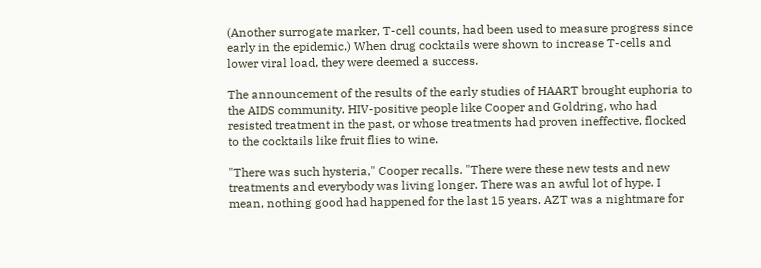(Another surrogate marker, T-cell counts, had been used to measure progress since early in the epidemic.) When drug cocktails were shown to increase T-cells and lower viral load, they were deemed a success.

The announcement of the results of the early studies of HAART brought euphoria to the AIDS community. HIV-positive people like Cooper and Goldring, who had resisted treatment in the past, or whose treatments had proven ineffective, flocked to the cocktails like fruit flies to wine.

"There was such hysteria," Cooper recalls. "There were these new tests and new treatments and everybody was living longer. There was an awful lot of hype. I mean, nothing good had happened for the last 15 years. AZT was a nightmare for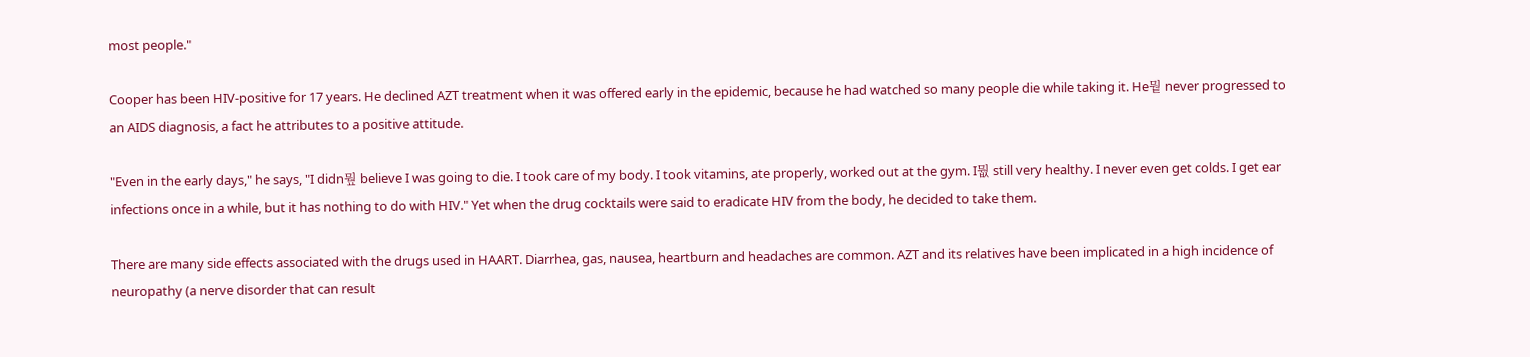most people."

Cooper has been HIV-positive for 17 years. He declined AZT treatment when it was offered early in the epidemic, because he had watched so many people die while taking it. He뭩 never progressed to an AIDS diagnosis, a fact he attributes to a positive attitude.

"Even in the early days," he says, "I didn뭪 believe I was going to die. I took care of my body. I took vitamins, ate properly, worked out at the gym. I뭢 still very healthy. I never even get colds. I get ear infections once in a while, but it has nothing to do with HIV." Yet when the drug cocktails were said to eradicate HIV from the body, he decided to take them.

There are many side effects associated with the drugs used in HAART. Diarrhea, gas, nausea, heartburn and headaches are common. AZT and its relatives have been implicated in a high incidence of neuropathy (a nerve disorder that can result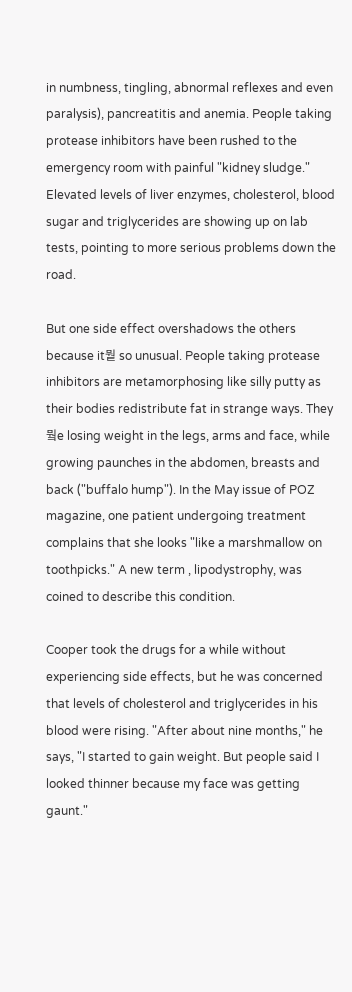in numbness, tingling, abnormal reflexes and even paralysis), pancreatitis and anemia. People taking protease inhibitors have been rushed to the emergency room with painful "kidney sludge." Elevated levels of liver enzymes, cholesterol, blood sugar and triglycerides are showing up on lab tests, pointing to more serious problems down the road.

But one side effect overshadows the others because it뭩 so unusual. People taking protease inhibitors are metamorphosing like silly putty as their bodies redistribute fat in strange ways. They뭨e losing weight in the legs, arms and face, while growing paunches in the abdomen, breasts and back ("buffalo hump"). In the May issue of POZ magazine, one patient undergoing treatment complains that she looks "like a marshmallow on toothpicks." A new term , lipodystrophy, was coined to describe this condition.

Cooper took the drugs for a while without experiencing side effects, but he was concerned that levels of cholesterol and triglycerides in his blood were rising. "After about nine months," he says, "I started to gain weight. But people said I looked thinner because my face was getting gaunt."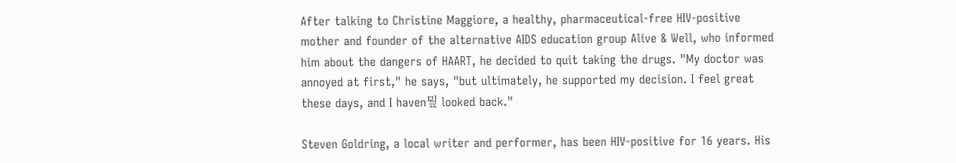After talking to Christine Maggiore, a healthy, pharmaceutical-free HIV-positive mother and founder of the alternative AIDS education group Alive & Well, who informed him about the dangers of HAART, he decided to quit taking the drugs. "My doctor was annoyed at first," he says, "but ultimately, he supported my decision. I feel great these days, and I haven뭪 looked back."

Steven Goldring, a local writer and performer, has been HIV-positive for 16 years. His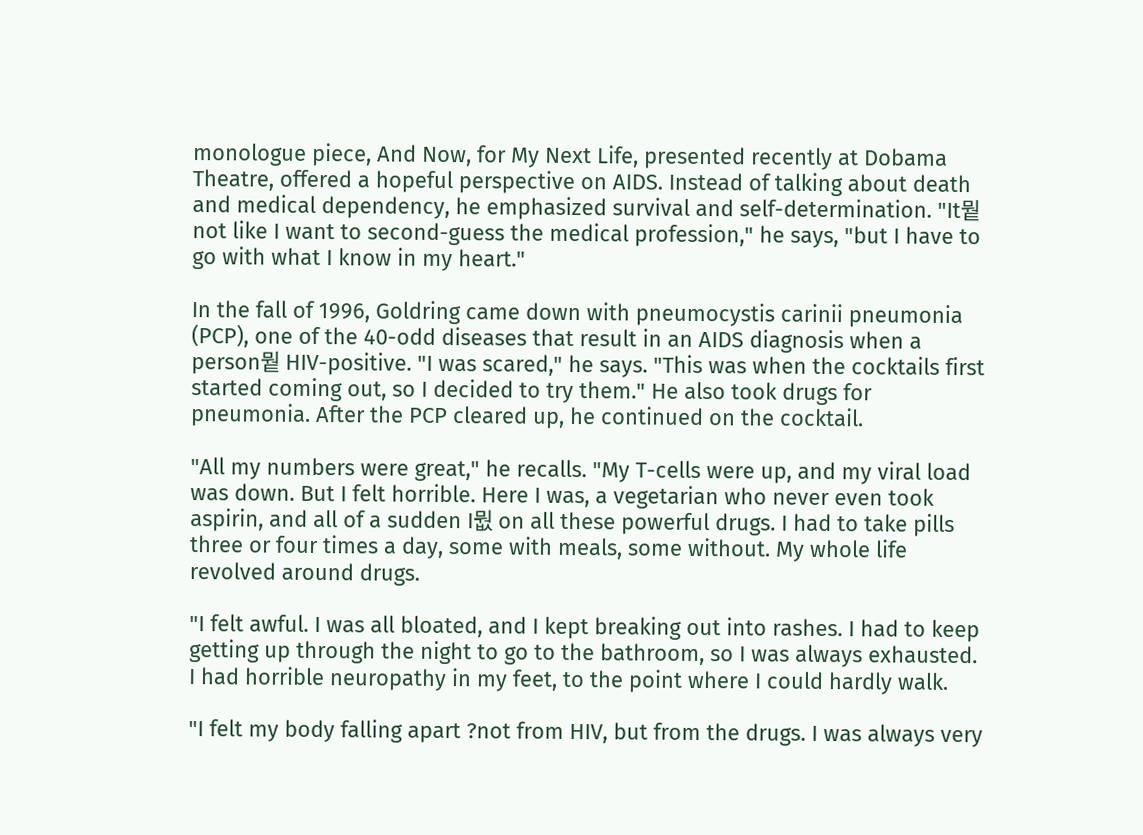monologue piece, And Now, for My Next Life, presented recently at Dobama Theatre, offered a hopeful perspective on AIDS. Instead of talking about death and medical dependency, he emphasized survival and self-determination. "It뭩 not like I want to second-guess the medical profession," he says, "but I have to go with what I know in my heart."

In the fall of 1996, Goldring came down with pneumocystis carinii pneumonia (PCP), one of the 40-odd diseases that result in an AIDS diagnosis when a person뭩 HIV-positive. "I was scared," he says. "This was when the cocktails first started coming out, so I decided to try them." He also took drugs for pneumonia. After the PCP cleared up, he continued on the cocktail.

"All my numbers were great," he recalls. "My T-cells were up, and my viral load was down. But I felt horrible. Here I was, a vegetarian who never even took aspirin, and all of a sudden I뭢 on all these powerful drugs. I had to take pills three or four times a day, some with meals, some without. My whole life revolved around drugs.

"I felt awful. I was all bloated, and I kept breaking out into rashes. I had to keep getting up through the night to go to the bathroom, so I was always exhausted. I had horrible neuropathy in my feet, to the point where I could hardly walk.

"I felt my body falling apart ?not from HIV, but from the drugs. I was always very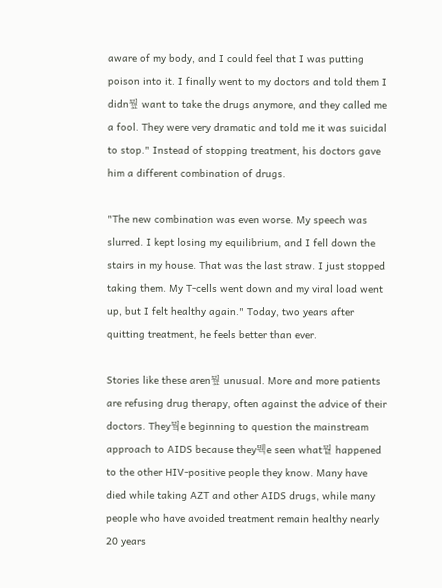aware of my body, and I could feel that I was putting poison into it. I finally went to my doctors and told them I didn뭪 want to take the drugs anymore, and they called me a fool. They were very dramatic and told me it was suicidal to stop." Instead of stopping treatment, his doctors gave him a different combination of drugs.

"The new combination was even worse. My speech was slurred. I kept losing my equilibrium, and I fell down the stairs in my house. That was the last straw. I just stopped taking them. My T-cells went down and my viral load went up, but I felt healthy again." Today, two years after quitting treatment, he feels better than ever.

Stories like these aren뭪 unusual. More and more patients are refusing drug therapy, often against the advice of their doctors. They뭨e beginning to question the mainstream approach to AIDS because they뭭e seen what뭩 happened to the other HIV-positive people they know. Many have died while taking AZT and other AIDS drugs, while many people who have avoided treatment remain healthy nearly 20 years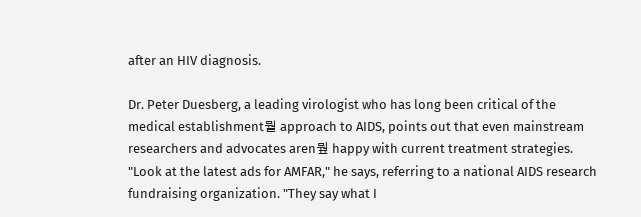after an HIV diagnosis.

Dr. Peter Duesberg, a leading virologist who has long been critical of the medical establishment뭩 approach to AIDS, points out that even mainstream researchers and advocates aren뭪 happy with current treatment strategies. "Look at the latest ads for AMFAR," he says, referring to a national AIDS research fundraising organization. "They say what I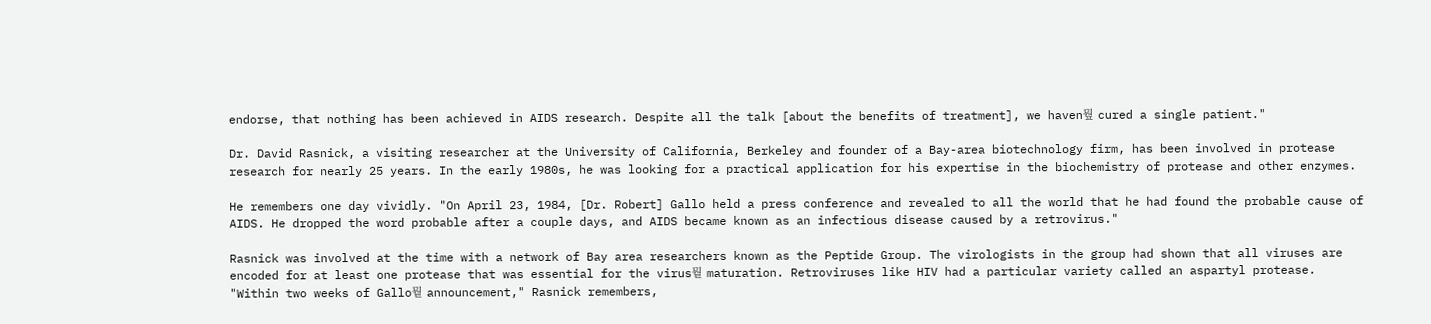endorse, that nothing has been achieved in AIDS research. Despite all the talk [about the benefits of treatment], we haven뭪 cured a single patient."

Dr. David Rasnick, a visiting researcher at the University of California, Berkeley and founder of a Bay-area biotechnology firm, has been involved in protease research for nearly 25 years. In the early 1980s, he was looking for a practical application for his expertise in the biochemistry of protease and other enzymes.

He remembers one day vividly. "On April 23, 1984, [Dr. Robert] Gallo held a press conference and revealed to all the world that he had found the probable cause of AIDS. He dropped the word probable after a couple days, and AIDS became known as an infectious disease caused by a retrovirus."

Rasnick was involved at the time with a network of Bay area researchers known as the Peptide Group. The virologists in the group had shown that all viruses are encoded for at least one protease that was essential for the virus뭩 maturation. Retroviruses like HIV had a particular variety called an aspartyl protease. "Within two weeks of Gallo뭩 announcement," Rasnick remembers,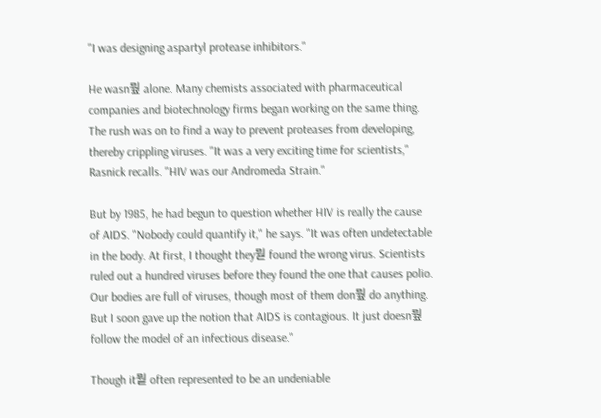"I was designing aspartyl protease inhibitors."

He wasn뭪 alone. Many chemists associated with pharmaceutical companies and biotechnology firms began working on the same thing. The rush was on to find a way to prevent proteases from developing, thereby crippling viruses. "It was a very exciting time for scientists," Rasnick recalls. "HIV was our Andromeda Strain."

But by 1985, he had begun to question whether HIV is really the cause of AIDS. "Nobody could quantify it," he says. "It was often undetectable in the body. At first, I thought they뭗 found the wrong virus. Scientists ruled out a hundred viruses before they found the one that causes polio. Our bodies are full of viruses, though most of them don뭪 do anything. But I soon gave up the notion that AIDS is contagious. It just doesn뭪 follow the model of an infectious disease."

Though it뭩 often represented to be an undeniable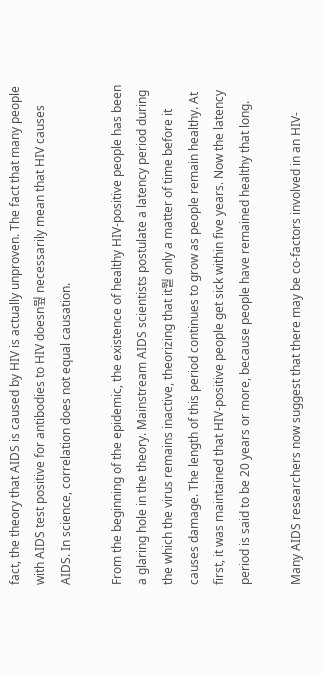fact, the theory that AIDS is caused by HIV is actually unproven. The fact that many people with AIDS test positive for antibodies to HIV doesn뭪 necessarily mean that HIV causes AIDS. In science, correlation does not equal causation.

From the beginning of the epidemic, the existence of healthy HIV-positive people has been a glaring hole in the theory. Mainstream AIDS scientists postulate a latency period during the which the virus remains inactive, theorizing that it뭩 only a matter of time before it causes damage. The length of this period continues to grow as people remain healthy. At first, it was maintained that HIV-positive people get sick within five years. Now the latency period is said to be 20 years or more, because people have remained healthy that long.

Many AIDS researchers now suggest that there may be co-factors involved in an HIV-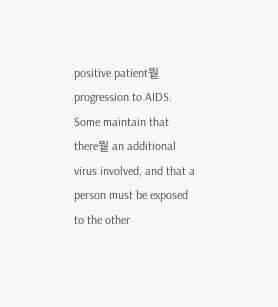positive patient뭩 progression to AIDS. Some maintain that there뭩 an additional virus involved, and that a person must be exposed to the other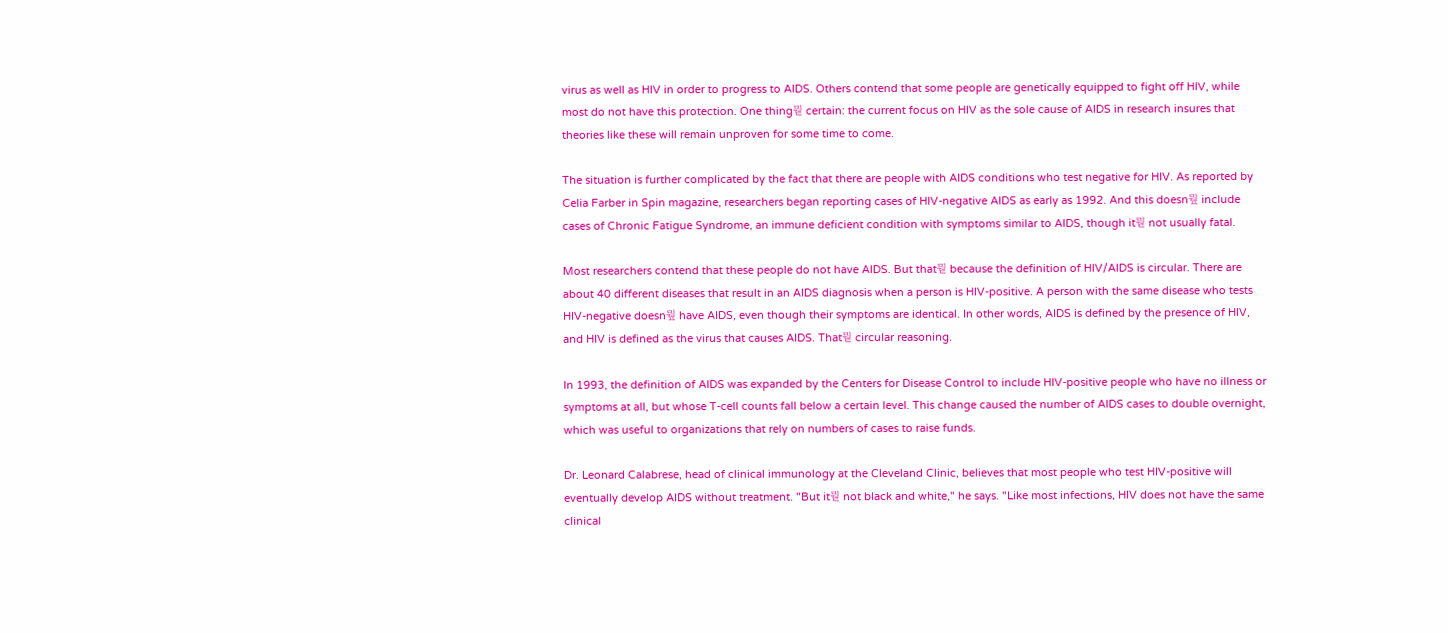virus as well as HIV in order to progress to AIDS. Others contend that some people are genetically equipped to fight off HIV, while most do not have this protection. One thing뭩 certain: the current focus on HIV as the sole cause of AIDS in research insures that theories like these will remain unproven for some time to come.

The situation is further complicated by the fact that there are people with AIDS conditions who test negative for HIV. As reported by Celia Farber in Spin magazine, researchers began reporting cases of HIV-negative AIDS as early as 1992. And this doesn뭪 include cases of Chronic Fatigue Syndrome, an immune deficient condition with symptoms similar to AIDS, though it뭩 not usually fatal.

Most researchers contend that these people do not have AIDS. But that뭩 because the definition of HIV/AIDS is circular. There are about 40 different diseases that result in an AIDS diagnosis when a person is HIV-positive. A person with the same disease who tests HIV-negative doesn뭪 have AIDS, even though their symptoms are identical. In other words, AIDS is defined by the presence of HIV, and HIV is defined as the virus that causes AIDS. That뭩 circular reasoning.

In 1993, the definition of AIDS was expanded by the Centers for Disease Control to include HIV-positive people who have no illness or symptoms at all, but whose T-cell counts fall below a certain level. This change caused the number of AIDS cases to double overnight, which was useful to organizations that rely on numbers of cases to raise funds.

Dr. Leonard Calabrese, head of clinical immunology at the Cleveland Clinic, believes that most people who test HIV-positive will eventually develop AIDS without treatment. "But it뭩 not black and white," he says. "Like most infections, HIV does not have the same clinical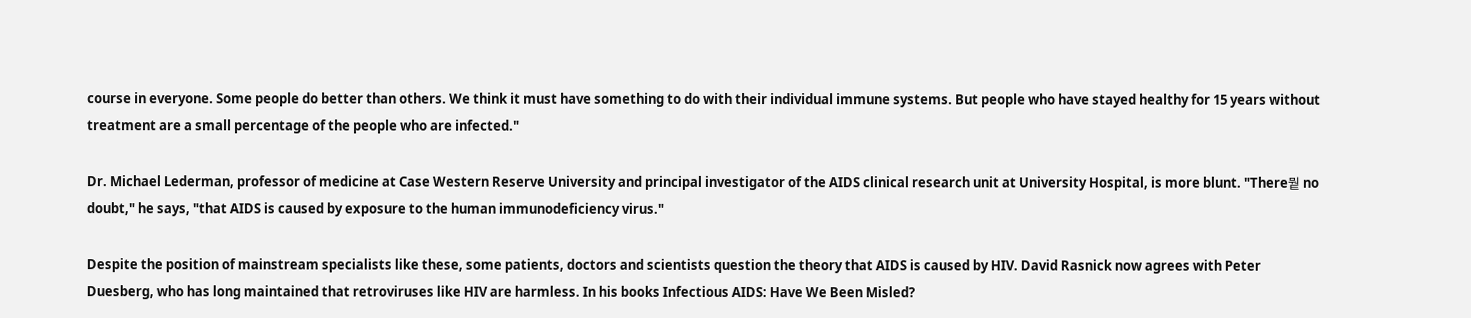course in everyone. Some people do better than others. We think it must have something to do with their individual immune systems. But people who have stayed healthy for 15 years without treatment are a small percentage of the people who are infected."

Dr. Michael Lederman, professor of medicine at Case Western Reserve University and principal investigator of the AIDS clinical research unit at University Hospital, is more blunt. "There뭩 no doubt," he says, "that AIDS is caused by exposure to the human immunodeficiency virus."

Despite the position of mainstream specialists like these, some patients, doctors and scientists question the theory that AIDS is caused by HIV. David Rasnick now agrees with Peter Duesberg, who has long maintained that retroviruses like HIV are harmless. In his books Infectious AIDS: Have We Been Misled?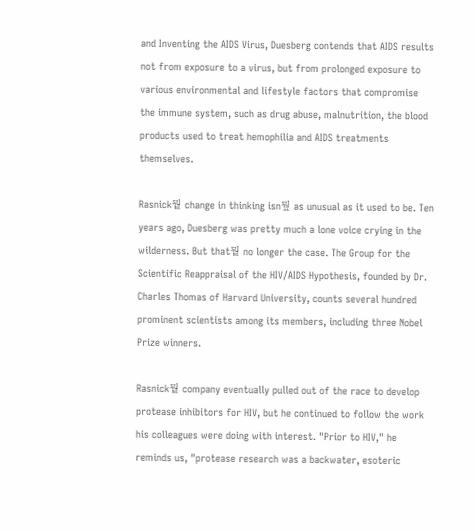and Inventing the AIDS Virus, Duesberg contends that AIDS results not from exposure to a virus, but from prolonged exposure to various environmental and lifestyle factors that compromise the immune system, such as drug abuse, malnutrition, the blood products used to treat hemophilia and AIDS treatments themselves.

Rasnick뭩 change in thinking isn뭪 as unusual as it used to be. Ten years ago, Duesberg was pretty much a lone voice crying in the wilderness. But that뭩 no longer the case. The Group for the Scientific Reappraisal of the HIV/AIDS Hypothesis, founded by Dr. Charles Thomas of Harvard University, counts several hundred prominent scientists among its members, including three Nobel Prize winners.

Rasnick뭩 company eventually pulled out of the race to develop protease inhibitors for HIV, but he continued to follow the work his colleagues were doing with interest. "Prior to HIV," he reminds us, "protease research was a backwater, esoteric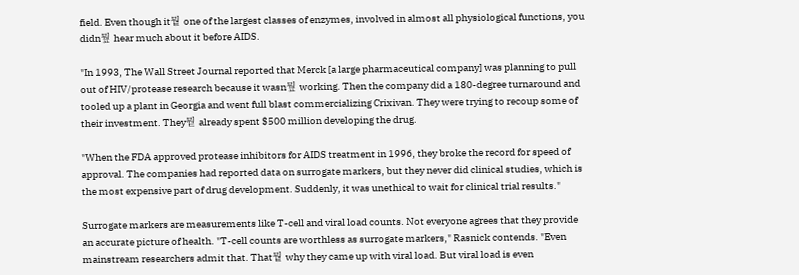field. Even though it뭩 one of the largest classes of enzymes, involved in almost all physiological functions, you didn뭪 hear much about it before AIDS.

"In 1993, The Wall Street Journal reported that Merck [a large pharmaceutical company] was planning to pull out of HIV/protease research because it wasn뭪 working. Then the company did a 180-degree turnaround and tooled up a plant in Georgia and went full blast commercializing Crixivan. They were trying to recoup some of their investment. They뭗 already spent $500 million developing the drug.

"When the FDA approved protease inhibitors for AIDS treatment in 1996, they broke the record for speed of approval. The companies had reported data on surrogate markers, but they never did clinical studies, which is the most expensive part of drug development. Suddenly, it was unethical to wait for clinical trial results."

Surrogate markers are measurements like T-cell and viral load counts. Not everyone agrees that they provide an accurate picture of health. "T-cell counts are worthless as surrogate markers," Rasnick contends. "Even mainstream researchers admit that. That뭩 why they came up with viral load. But viral load is even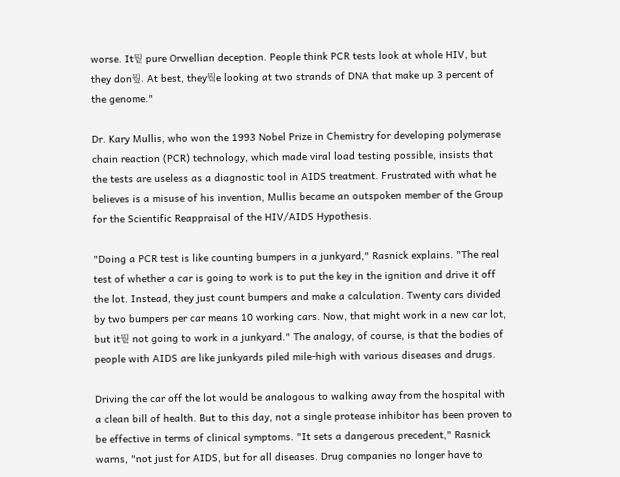worse. It뭩 pure Orwellian deception. People think PCR tests look at whole HIV, but they don뭪. At best, they뭨e looking at two strands of DNA that make up 3 percent of the genome."

Dr. Kary Mullis, who won the 1993 Nobel Prize in Chemistry for developing polymerase chain reaction (PCR) technology, which made viral load testing possible, insists that the tests are useless as a diagnostic tool in AIDS treatment. Frustrated with what he believes is a misuse of his invention, Mullis became an outspoken member of the Group for the Scientific Reappraisal of the HIV/AIDS Hypothesis.

"Doing a PCR test is like counting bumpers in a junkyard," Rasnick explains. "The real test of whether a car is going to work is to put the key in the ignition and drive it off the lot. Instead, they just count bumpers and make a calculation. Twenty cars divided by two bumpers per car means 10 working cars. Now, that might work in a new car lot, but it뭩 not going to work in a junkyard." The analogy, of course, is that the bodies of people with AIDS are like junkyards piled mile-high with various diseases and drugs.

Driving the car off the lot would be analogous to walking away from the hospital with a clean bill of health. But to this day, not a single protease inhibitor has been proven to be effective in terms of clinical symptoms. "It sets a dangerous precedent," Rasnick warns, "not just for AIDS, but for all diseases. Drug companies no longer have to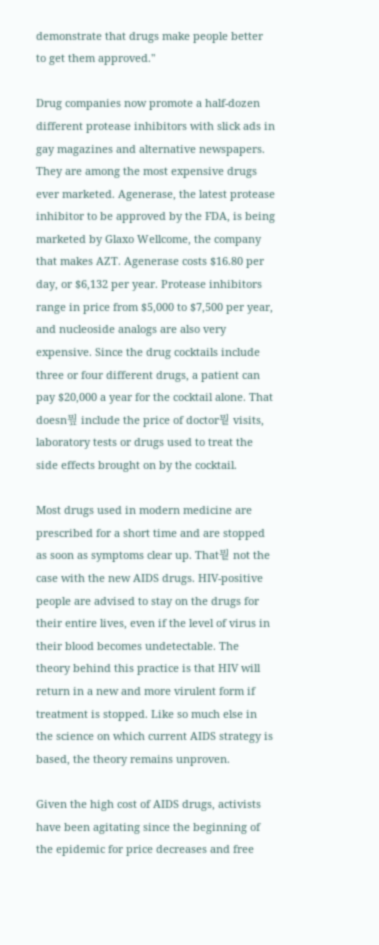demonstrate that drugs make people better to get them approved."

Drug companies now promote a half-dozen different protease inhibitors with slick ads in gay magazines and alternative newspapers. They are among the most expensive drugs ever marketed. Agenerase, the latest protease inhibitor to be approved by the FDA, is being marketed by Glaxo Wellcome, the company that makes AZT. Agenerase costs $16.80 per day, or $6,132 per year. Protease inhibitors range in price from $5,000 to $7,500 per year, and nucleoside analogs are also very expensive. Since the drug cocktails include three or four different drugs, a patient can pay $20,000 a year for the cocktail alone. That doesn뭪 include the price of doctor뭩 visits, laboratory tests or drugs used to treat the side effects brought on by the cocktail.

Most drugs used in modern medicine are prescribed for a short time and are stopped as soon as symptoms clear up. That뭩 not the case with the new AIDS drugs. HIV-positive people are advised to stay on the drugs for their entire lives, even if the level of virus in their blood becomes undetectable. The theory behind this practice is that HIV will return in a new and more virulent form if treatment is stopped. Like so much else in the science on which current AIDS strategy is based, the theory remains unproven.

Given the high cost of AIDS drugs, activists have been agitating since the beginning of the epidemic for price decreases and free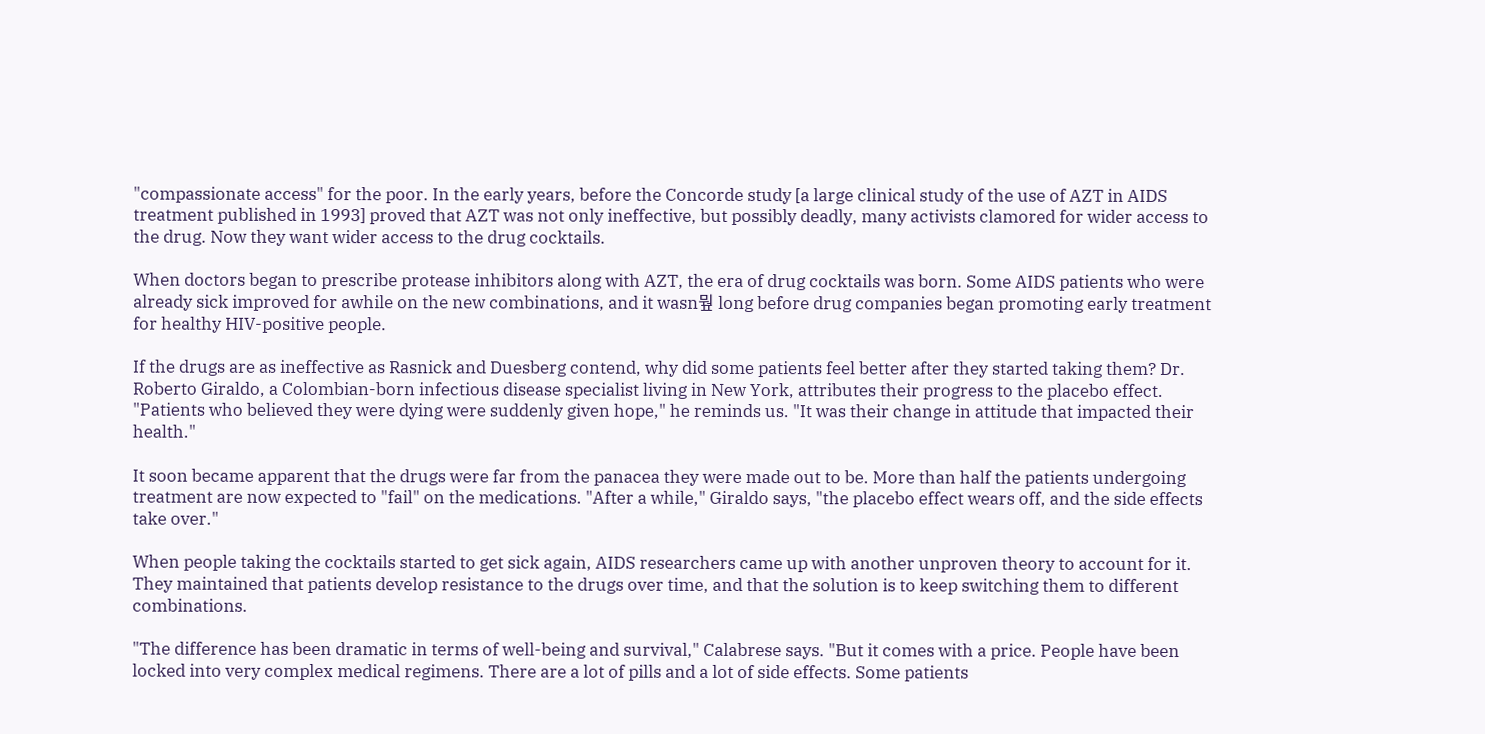"compassionate access" for the poor. In the early years, before the Concorde study [a large clinical study of the use of AZT in AIDS treatment published in 1993] proved that AZT was not only ineffective, but possibly deadly, many activists clamored for wider access to the drug. Now they want wider access to the drug cocktails.

When doctors began to prescribe protease inhibitors along with AZT, the era of drug cocktails was born. Some AIDS patients who were already sick improved for awhile on the new combinations, and it wasn뭪 long before drug companies began promoting early treatment for healthy HIV-positive people.

If the drugs are as ineffective as Rasnick and Duesberg contend, why did some patients feel better after they started taking them? Dr. Roberto Giraldo, a Colombian-born infectious disease specialist living in New York, attributes their progress to the placebo effect. "Patients who believed they were dying were suddenly given hope," he reminds us. "It was their change in attitude that impacted their health."

It soon became apparent that the drugs were far from the panacea they were made out to be. More than half the patients undergoing treatment are now expected to "fail" on the medications. "After a while," Giraldo says, "the placebo effect wears off, and the side effects take over."

When people taking the cocktails started to get sick again, AIDS researchers came up with another unproven theory to account for it. They maintained that patients develop resistance to the drugs over time, and that the solution is to keep switching them to different combinations.

"The difference has been dramatic in terms of well-being and survival," Calabrese says. "But it comes with a price. People have been locked into very complex medical regimens. There are a lot of pills and a lot of side effects. Some patients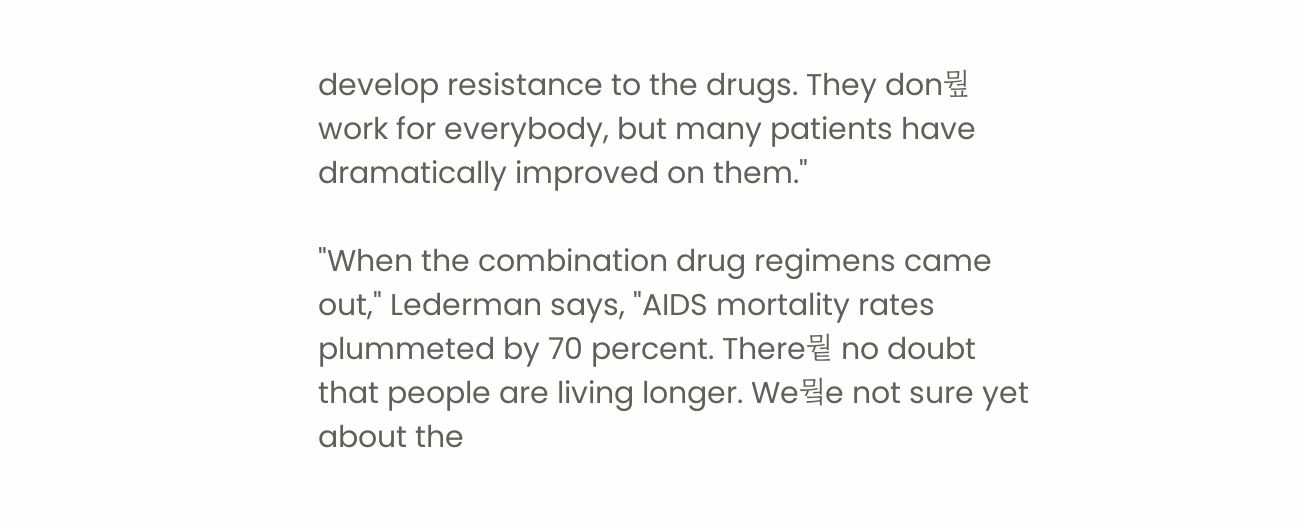develop resistance to the drugs. They don뭪 work for everybody, but many patients have dramatically improved on them."

"When the combination drug regimens came out," Lederman says, "AIDS mortality rates plummeted by 70 percent. There뭩 no doubt that people are living longer. We뭨e not sure yet about the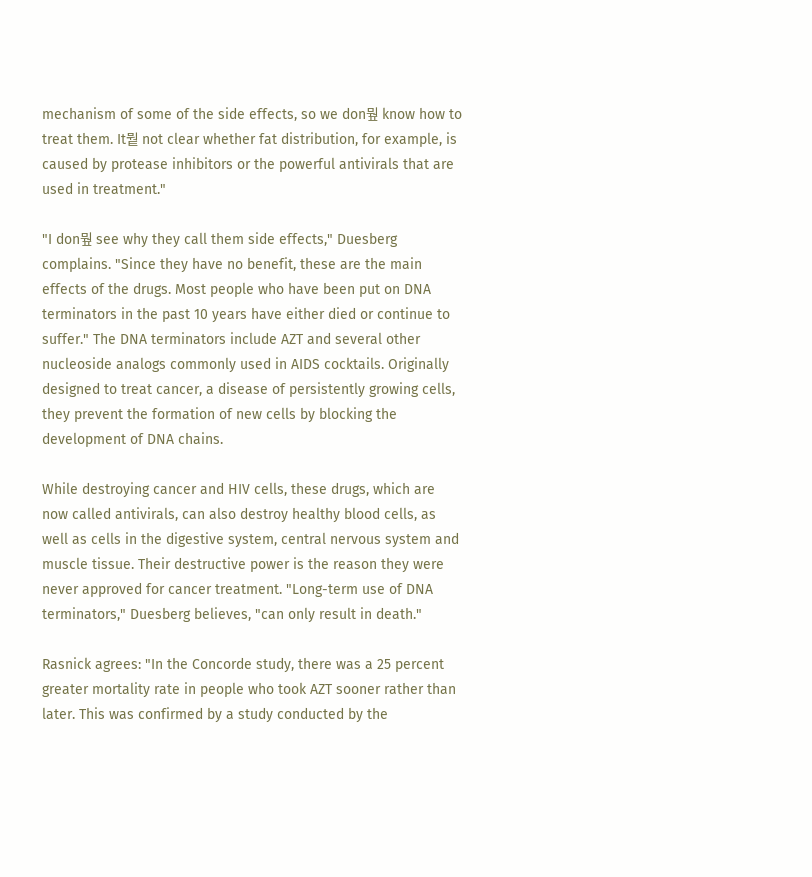mechanism of some of the side effects, so we don뭪 know how to treat them. It뭩 not clear whether fat distribution, for example, is caused by protease inhibitors or the powerful antivirals that are used in treatment."

"I don뭪 see why they call them side effects," Duesberg complains. "Since they have no benefit, these are the main effects of the drugs. Most people who have been put on DNA terminators in the past 10 years have either died or continue to suffer." The DNA terminators include AZT and several other nucleoside analogs commonly used in AIDS cocktails. Originally designed to treat cancer, a disease of persistently growing cells, they prevent the formation of new cells by blocking the development of DNA chains.

While destroying cancer and HIV cells, these drugs, which are now called antivirals, can also destroy healthy blood cells, as well as cells in the digestive system, central nervous system and muscle tissue. Their destructive power is the reason they were never approved for cancer treatment. "Long-term use of DNA terminators," Duesberg believes, "can only result in death."

Rasnick agrees: "In the Concorde study, there was a 25 percent greater mortality rate in people who took AZT sooner rather than later. This was confirmed by a study conducted by the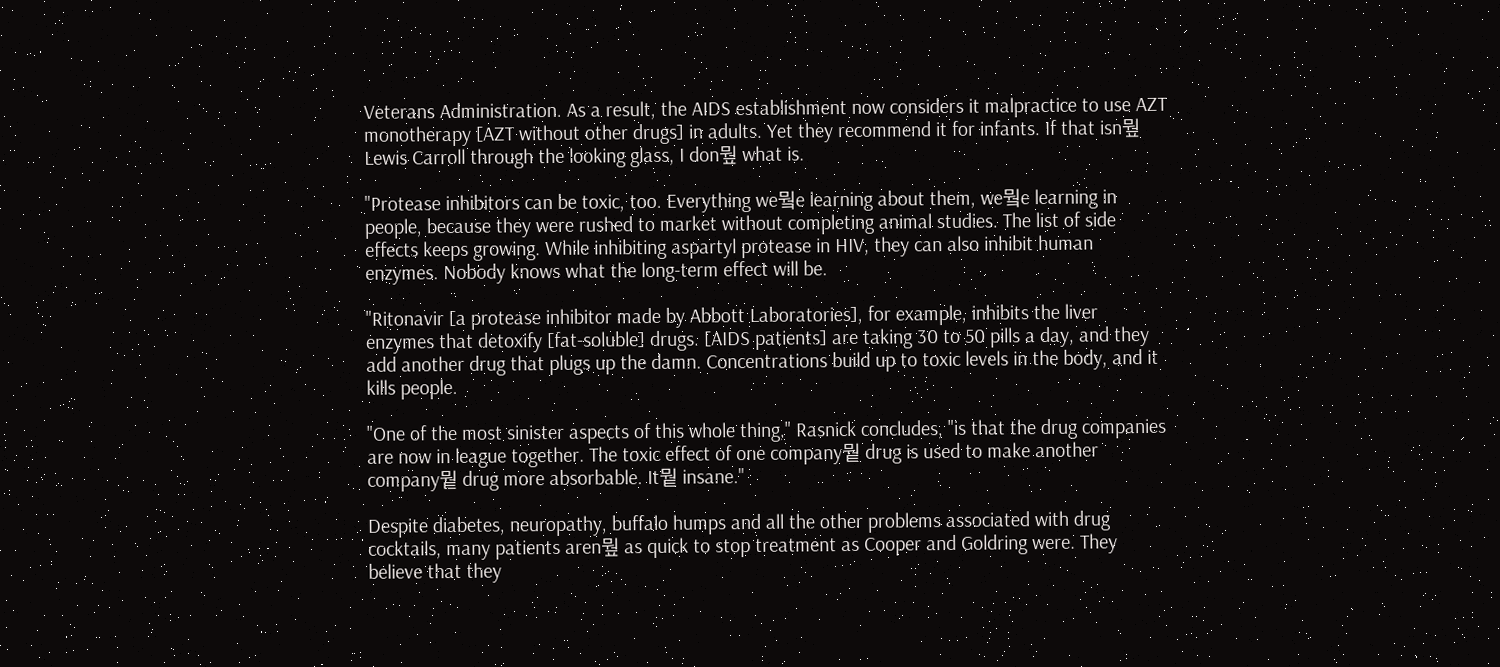Veterans Administration. As a result, the AIDS establishment now considers it malpractice to use AZT monotherapy [AZT without other drugs] in adults. Yet they recommend it for infants. If that isn뭪 Lewis Carroll through the looking glass, I don뭪 what is.

"Protease inhibitors can be toxic, too. Everything we뭨e learning about them, we뭨e learning in people, because they were rushed to market without completing animal studies. The list of side effects keeps growing. While inhibiting aspartyl protease in HIV, they can also inhibit human enzymes. Nobody knows what the long-term effect will be.

"Ritonavir [a protease inhibitor made by Abbott Laboratories], for example, inhibits the liver enzymes that detoxify [fat-soluble] drugs. [AIDS patients] are taking 30 to 50 pills a day, and they add another drug that plugs up the damn. Concentrations build up to toxic levels in the body, and it kills people.

"One of the most sinister aspects of this whole thing," Rasnick concludes, "is that the drug companies are now in league together. The toxic effect of one company뭩 drug is used to make another company뭩 drug more absorbable. It뭩 insane."

Despite diabetes, neuropathy, buffalo humps and all the other problems associated with drug cocktails, many patients aren뭪 as quick to stop treatment as Cooper and Goldring were. They believe that they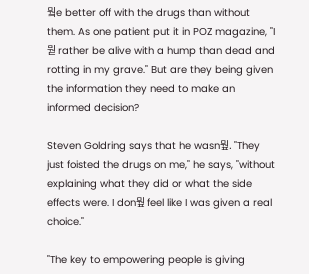뭨e better off with the drugs than without them. As one patient put it in POZ magazine, "I뭗 rather be alive with a hump than dead and rotting in my grave." But are they being given the information they need to make an informed decision?

Steven Goldring says that he wasn뭪. "They just foisted the drugs on me," he says, "without explaining what they did or what the side effects were. I don뭪 feel like I was given a real choice."

"The key to empowering people is giving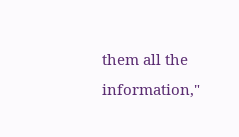them all the information,"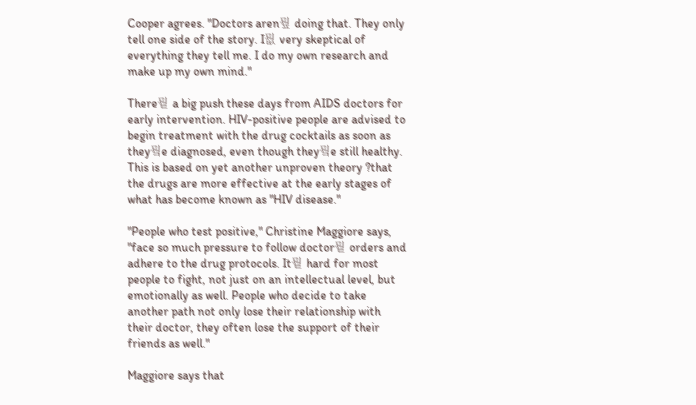Cooper agrees. "Doctors aren뭪 doing that. They only tell one side of the story. I뭢 very skeptical of everything they tell me. I do my own research and make up my own mind."

There뭩 a big push these days from AIDS doctors for early intervention. HIV-positive people are advised to begin treatment with the drug cocktails as soon as they뭨e diagnosed, even though they뭨e still healthy. This is based on yet another unproven theory ?that the drugs are more effective at the early stages of what has become known as "HIV disease."

"People who test positive," Christine Maggiore says, "face so much pressure to follow doctor뭩 orders and adhere to the drug protocols. It뭩 hard for most people to fight, not just on an intellectual level, but emotionally as well. People who decide to take another path not only lose their relationship with their doctor, they often lose the support of their friends as well."

Maggiore says that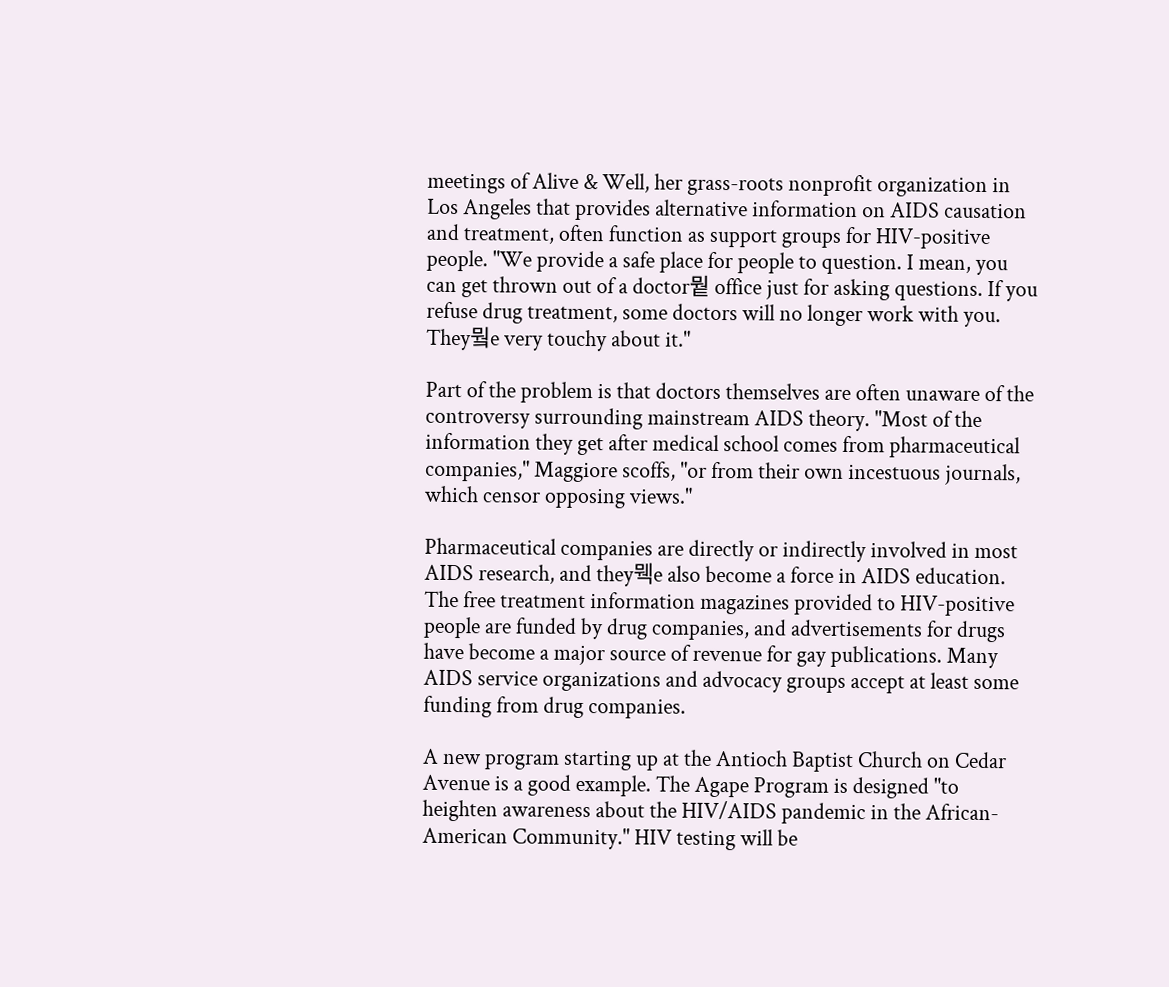meetings of Alive & Well, her grass-roots nonprofit organization in Los Angeles that provides alternative information on AIDS causation and treatment, often function as support groups for HIV-positive people. "We provide a safe place for people to question. I mean, you can get thrown out of a doctor뭩 office just for asking questions. If you refuse drug treatment, some doctors will no longer work with you. They뭨e very touchy about it."

Part of the problem is that doctors themselves are often unaware of the controversy surrounding mainstream AIDS theory. "Most of the information they get after medical school comes from pharmaceutical companies," Maggiore scoffs, "or from their own incestuous journals, which censor opposing views."

Pharmaceutical companies are directly or indirectly involved in most AIDS research, and they뭭e also become a force in AIDS education. The free treatment information magazines provided to HIV-positive people are funded by drug companies, and advertisements for drugs have become a major source of revenue for gay publications. Many AIDS service organizations and advocacy groups accept at least some funding from drug companies.

A new program starting up at the Antioch Baptist Church on Cedar Avenue is a good example. The Agape Program is designed "to heighten awareness about the HIV/AIDS pandemic in the African-American Community." HIV testing will be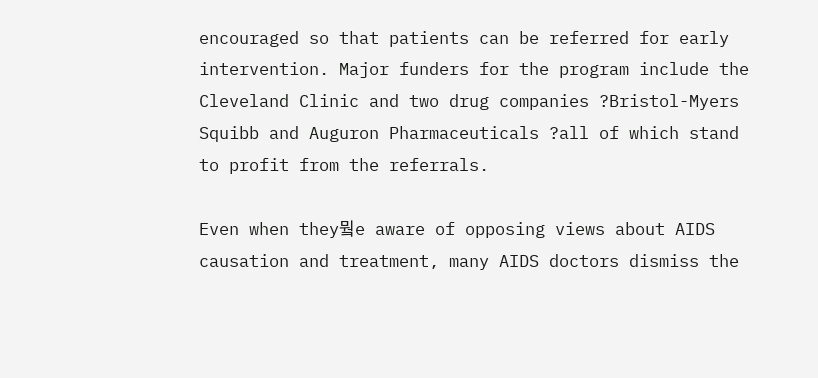encouraged so that patients can be referred for early intervention. Major funders for the program include the Cleveland Clinic and two drug companies ?Bristol-Myers Squibb and Auguron Pharmaceuticals ?all of which stand to profit from the referrals.

Even when they뭨e aware of opposing views about AIDS causation and treatment, many AIDS doctors dismiss the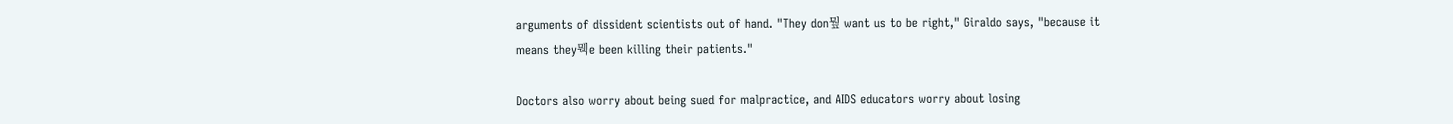arguments of dissident scientists out of hand. "They don뭪 want us to be right," Giraldo says, "because it means they뭭e been killing their patients."

Doctors also worry about being sued for malpractice, and AIDS educators worry about losing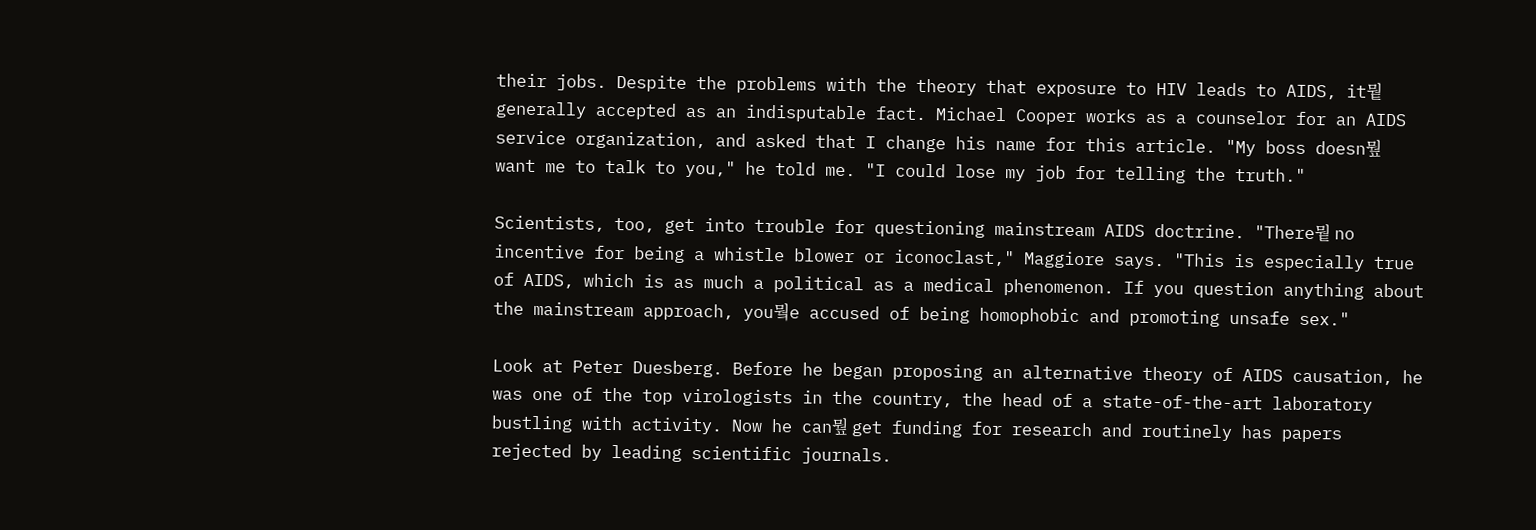their jobs. Despite the problems with the theory that exposure to HIV leads to AIDS, it뭩 generally accepted as an indisputable fact. Michael Cooper works as a counselor for an AIDS service organization, and asked that I change his name for this article. "My boss doesn뭪 want me to talk to you," he told me. "I could lose my job for telling the truth."

Scientists, too, get into trouble for questioning mainstream AIDS doctrine. "There뭩 no incentive for being a whistle blower or iconoclast," Maggiore says. "This is especially true of AIDS, which is as much a political as a medical phenomenon. If you question anything about the mainstream approach, you뭨e accused of being homophobic and promoting unsafe sex."

Look at Peter Duesberg. Before he began proposing an alternative theory of AIDS causation, he was one of the top virologists in the country, the head of a state-of-the-art laboratory bustling with activity. Now he can뭪 get funding for research and routinely has papers rejected by leading scientific journals.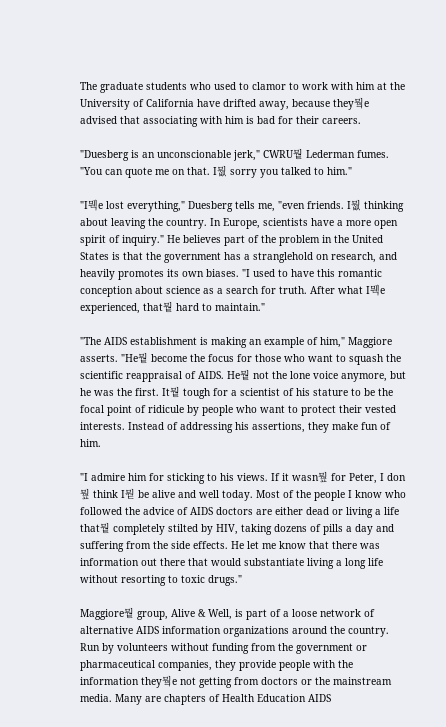The graduate students who used to clamor to work with him at the University of California have drifted away, because they뭨e advised that associating with him is bad for their careers.

"Duesberg is an unconscionable jerk," CWRU뭩 Lederman fumes. "You can quote me on that. I뭢 sorry you talked to him."

"I뭭e lost everything," Duesberg tells me, "even friends. I뭢 thinking about leaving the country. In Europe, scientists have a more open spirit of inquiry." He believes part of the problem in the United States is that the government has a stranglehold on research, and heavily promotes its own biases. "I used to have this romantic conception about science as a search for truth. After what I뭭e experienced, that뭩 hard to maintain."

"The AIDS establishment is making an example of him," Maggiore asserts. "He뭩 become the focus for those who want to squash the scientific reappraisal of AIDS. He뭩 not the lone voice anymore, but he was the first. It뭩 tough for a scientist of his stature to be the focal point of ridicule by people who want to protect their vested interests. Instead of addressing his assertions, they make fun of him.

"I admire him for sticking to his views. If it wasn뭪 for Peter, I don뭪 think I뭗 be alive and well today. Most of the people I know who followed the advice of AIDS doctors are either dead or living a life that뭩 completely stilted by HIV, taking dozens of pills a day and suffering from the side effects. He let me know that there was information out there that would substantiate living a long life without resorting to toxic drugs."

Maggiore뭩 group, Alive & Well, is part of a loose network of alternative AIDS information organizations around the country. Run by volunteers without funding from the government or pharmaceutical companies, they provide people with the information they뭨e not getting from doctors or the mainstream media. Many are chapters of Health Education AIDS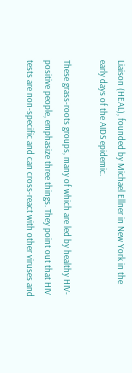Liaison (HEAL), founded by Michael Ellner in New York in the early days of the AIDS epidemic.

These grass-roots groups, many of which are led by healthy HIV-positive people, emphasize three things. They point out that HIV tests are non-specific and can cross-react with other viruses and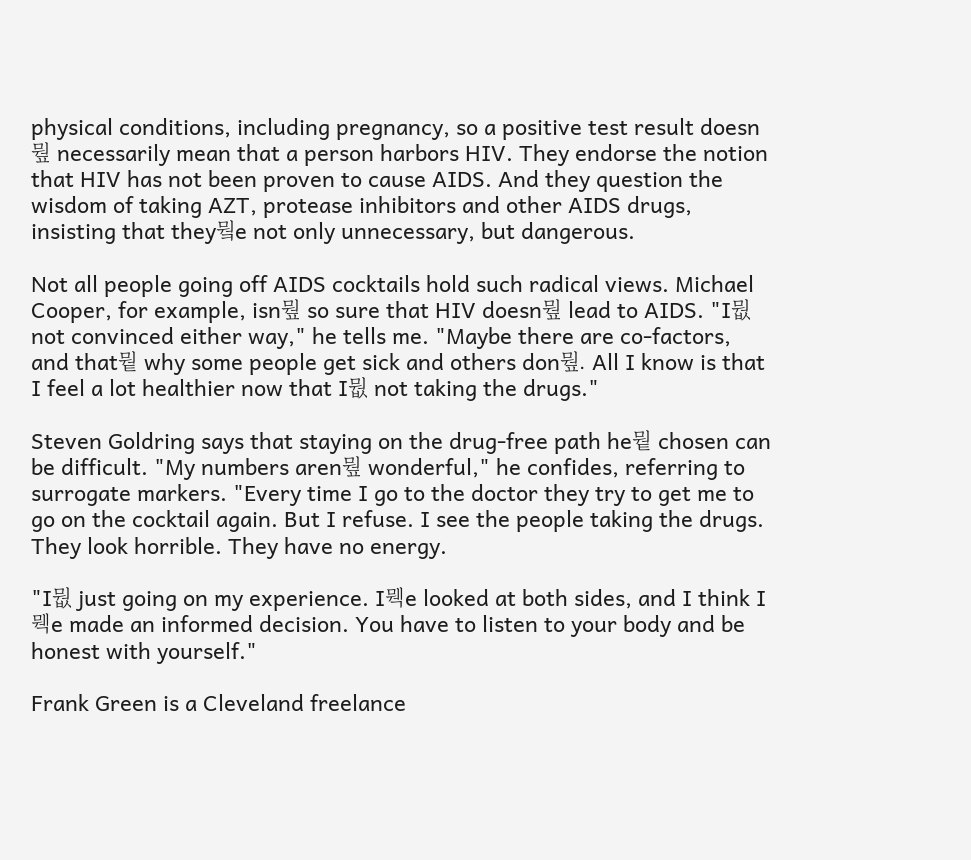physical conditions, including pregnancy, so a positive test result doesn뭪 necessarily mean that a person harbors HIV. They endorse the notion that HIV has not been proven to cause AIDS. And they question the wisdom of taking AZT, protease inhibitors and other AIDS drugs, insisting that they뭨e not only unnecessary, but dangerous.

Not all people going off AIDS cocktails hold such radical views. Michael Cooper, for example, isn뭪 so sure that HIV doesn뭪 lead to AIDS. "I뭢 not convinced either way," he tells me. "Maybe there are co-factors, and that뭩 why some people get sick and others don뭪. All I know is that I feel a lot healthier now that I뭢 not taking the drugs."

Steven Goldring says that staying on the drug-free path he뭩 chosen can be difficult. "My numbers aren뭪 wonderful," he confides, referring to surrogate markers. "Every time I go to the doctor they try to get me to go on the cocktail again. But I refuse. I see the people taking the drugs. They look horrible. They have no energy.

"I뭢 just going on my experience. I뭭e looked at both sides, and I think I뭭e made an informed decision. You have to listen to your body and be honest with yourself."

Frank Green is a Cleveland freelance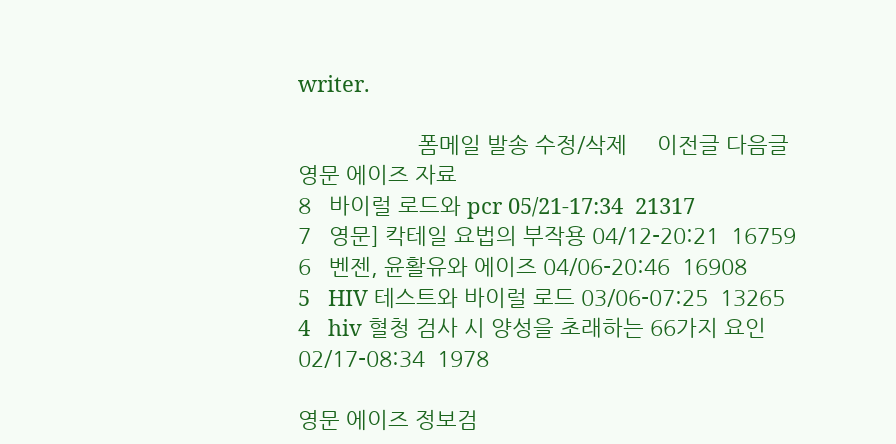writer.

                    폼메일 발송 수정/삭제     이전글 다음글
영문 에이즈 자료
8   바이럴 로드와 pcr 05/21-17:34  21317
7   영문] 칵테일 요법의 부작용 04/12-20:21  16759
6   벤젠, 윤활유와 에이즈 04/06-20:46  16908
5   HIV 테스트와 바이럴 로드 03/06-07:25  13265
4   hiv 혈청 검사 시 양성을 초래하는 66가지 요인 02/17-08:34  1978

영문 에이즈 정보검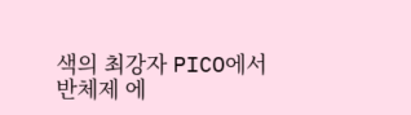색의 최강자 PICO에서 반체제 에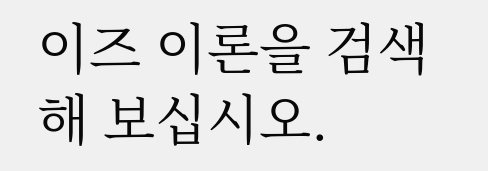이즈 이론을 검색해 보십시오.